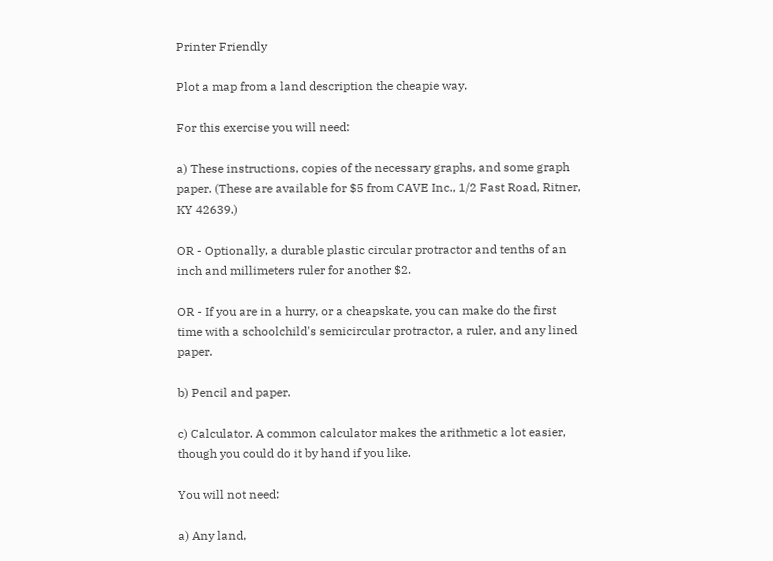Printer Friendly

Plot a map from a land description the cheapie way.

For this exercise you will need:

a) These instructions, copies of the necessary graphs, and some graph paper. (These are available for $5 from CAVE Inc., 1/2 Fast Road, Ritner, KY 42639.)

OR - Optionally, a durable plastic circular protractor and tenths of an inch and millimeters ruler for another $2.

OR - If you are in a hurry, or a cheapskate, you can make do the first time with a schoolchild's semicircular protractor, a ruler, and any lined paper.

b) Pencil and paper.

c) Calculator. A common calculator makes the arithmetic a lot easier, though you could do it by hand if you like.

You will not need:

a) Any land,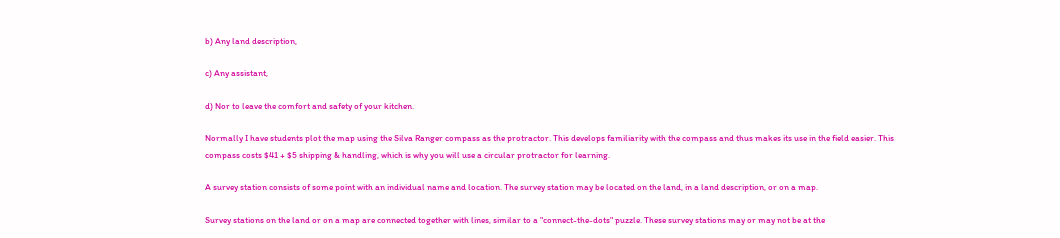b) Any land description,

c) Any assistant,

d) Nor to leave the comfort and safety of your kitchen.

Normally I have students plot the map using the Silva Ranger compass as the protractor. This develops familiarity with the compass and thus makes its use in the field easier. This compass costs $41 + $5 shipping & handling, which is why you will use a circular protractor for learning.

A survey station consists of some point with an individual name and location. The survey station may be located on the land, in a land description, or on a map.

Survey stations on the land or on a map are connected together with lines, similar to a "connect-the-dots" puzzle. These survey stations may or may not be at the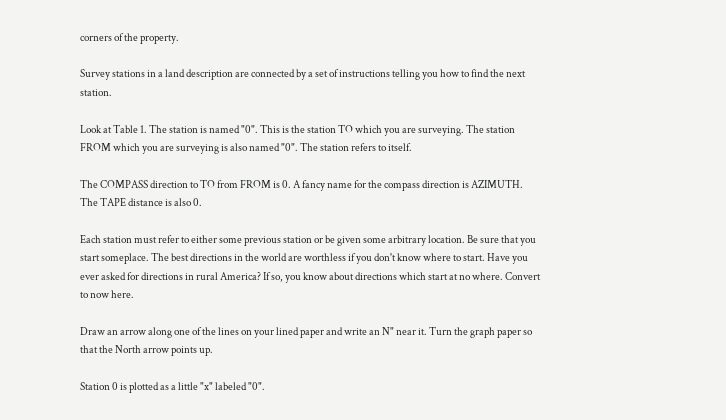corners of the property.

Survey stations in a land description are connected by a set of instructions telling you how to find the next station.

Look at Table 1. The station is named "0". This is the station TO which you are surveying. The station FROM which you are surveying is also named "0". The station refers to itself.

The COMPASS direction to TO from FROM is 0. A fancy name for the compass direction is AZIMUTH. The TAPE distance is also 0.

Each station must refer to either some previous station or be given some arbitrary location. Be sure that you start someplace. The best directions in the world are worthless if you don't know where to start. Have you ever asked for directions in rural America? If so, you know about directions which start at no where. Convert to now here.

Draw an arrow along one of the lines on your lined paper and write an N" near it. Turn the graph paper so that the North arrow points up.

Station 0 is plotted as a little "x" labeled "0".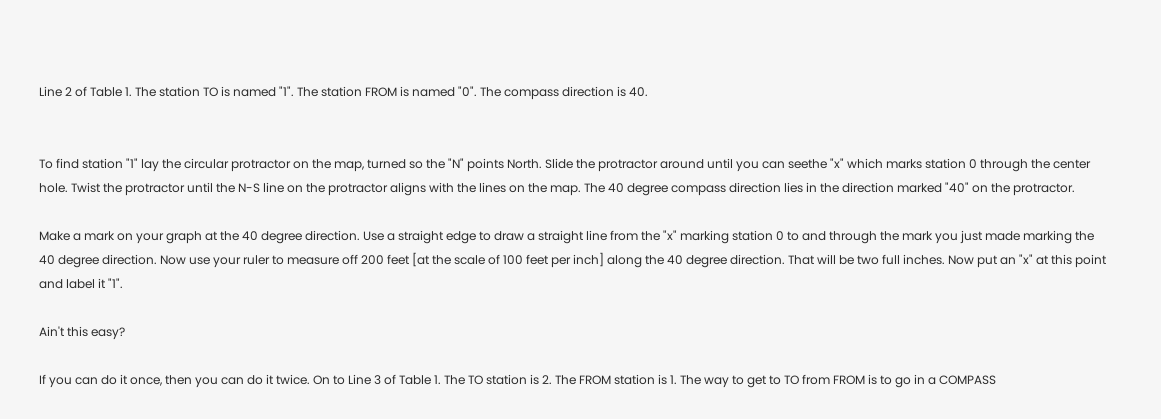Line 2 of Table 1. The station TO is named "1". The station FROM is named "0". The compass direction is 40.


To find station "1" lay the circular protractor on the map, turned so the "N" points North. Slide the protractor around until you can seethe "x" which marks station 0 through the center hole. Twist the protractor until the N-S line on the protractor aligns with the lines on the map. The 40 degree compass direction lies in the direction marked "40" on the protractor.

Make a mark on your graph at the 40 degree direction. Use a straight edge to draw a straight line from the "x" marking station 0 to and through the mark you just made marking the 40 degree direction. Now use your ruler to measure off 200 feet [at the scale of 100 feet per inch] along the 40 degree direction. That will be two full inches. Now put an "x" at this point and label it "1".

Ain't this easy?

If you can do it once, then you can do it twice. On to Line 3 of Table 1. The TO station is 2. The FROM station is 1. The way to get to TO from FROM is to go in a COMPASS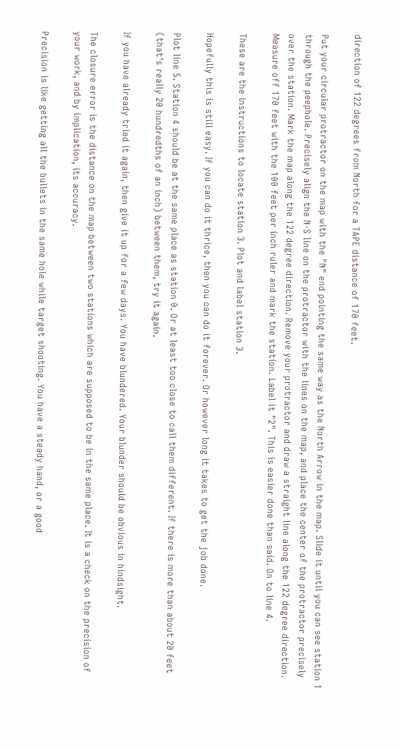direction of 122 degrees from North for a TAPE distance of 170 feet.

Put your circular protractor on the map with the "N" end pointing the same way as the North Arrow in the map. Slide it until you can see station 1 through the peephole. Precisely align the N-S line on the protractor with the lines on the map, and place the center of the protractor precisely over the station. Mark the map along the 122 degree direction. Remove your protractor and draw a straight line along the 122 degree direction. Measure off 170 feet with the 100 feet per inch ruler and mark the station. Label it "2". This is easier done than said. On to line 4.

These are the instructions to locate station 3. Plot and label station 3.

Hopefully this is still easy. If you can do it thrice, then you can do it forever. Or however long it takes to get the job done.

Plot line 5. Station 4 should be at the same place as station 0. Or at least too close to call them different. If there is more than about 20 feet (that's really 20 hundredths of an inch) between them, try it again.

If you have already tried it again, then give it up for a few days. You have blundered. Your blunder should be obvious in hindsight.

The closure error is the distance on the map between two stations which are supposed to be in the same place. It is a check on the precision of your work, and by implication, its accuracy.

Precision is like getting all the bullets in the same hole while target shooting. You have a steady hand, or a good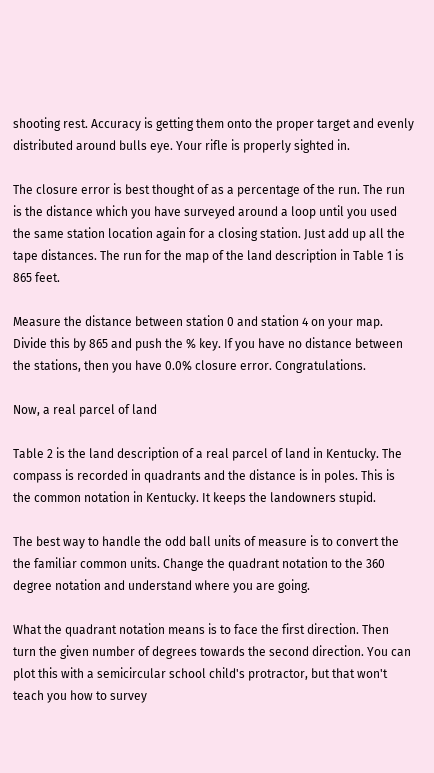shooting rest. Accuracy is getting them onto the proper target and evenly distributed around bulls eye. Your rifle is properly sighted in.

The closure error is best thought of as a percentage of the run. The run is the distance which you have surveyed around a loop until you used the same station location again for a closing station. Just add up all the tape distances. The run for the map of the land description in Table 1 is 865 feet.

Measure the distance between station 0 and station 4 on your map. Divide this by 865 and push the % key. If you have no distance between the stations, then you have 0.0% closure error. Congratulations.

Now, a real parcel of land

Table 2 is the land description of a real parcel of land in Kentucky. The compass is recorded in quadrants and the distance is in poles. This is the common notation in Kentucky. It keeps the landowners stupid.

The best way to handle the odd ball units of measure is to convert the the familiar common units. Change the quadrant notation to the 360 degree notation and understand where you are going.

What the quadrant notation means is to face the first direction. Then turn the given number of degrees towards the second direction. You can plot this with a semicircular school child's protractor, but that won't teach you how to survey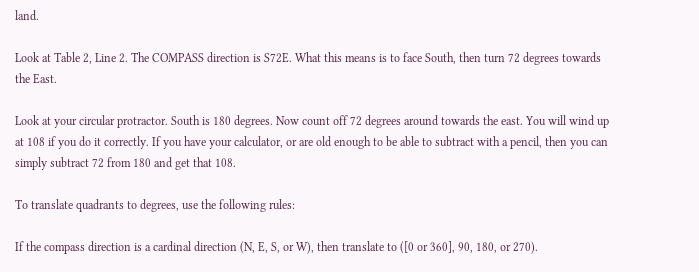land.

Look at Table 2, Line 2. The COMPASS direction is S72E. What this means is to face South, then turn 72 degrees towards the East.

Look at your circular protractor. South is 180 degrees. Now count off 72 degrees around towards the east. You will wind up at 108 if you do it correctly. If you have your calculator, or are old enough to be able to subtract with a pencil, then you can simply subtract 72 from 180 and get that 108.

To translate quadrants to degrees, use the following rules:

If the compass direction is a cardinal direction (N, E, S, or W), then translate to ([0 or 360], 90, 180, or 270).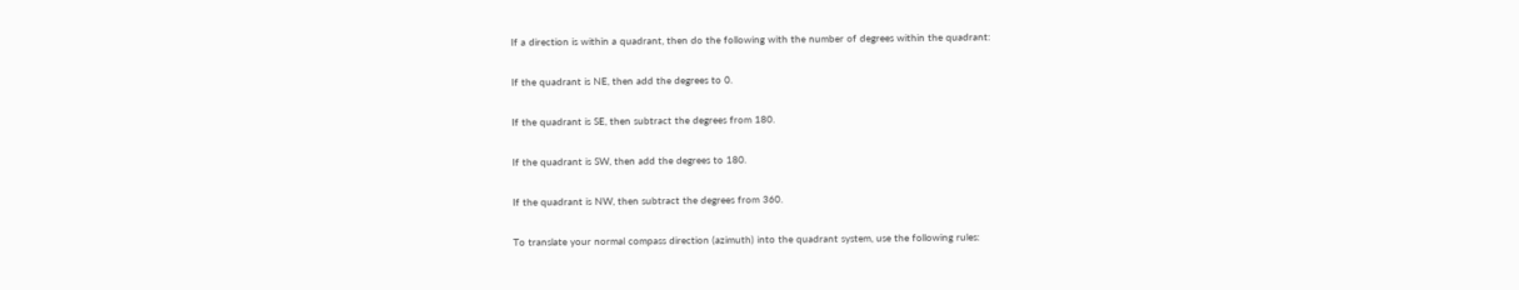If a direction is within a quadrant, then do the following with the number of degrees within the quadrant:

If the quadrant is NE, then add the degrees to 0.

If the quadrant is SE, then subtract the degrees from 180.

If the quadrant is SW, then add the degrees to 180.

If the quadrant is NW, then subtract the degrees from 360.

To translate your normal compass direction (azimuth) into the quadrant system, use the following rules: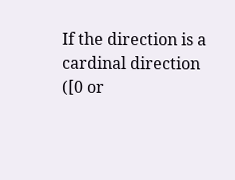If the direction is a cardinal direction ([0 or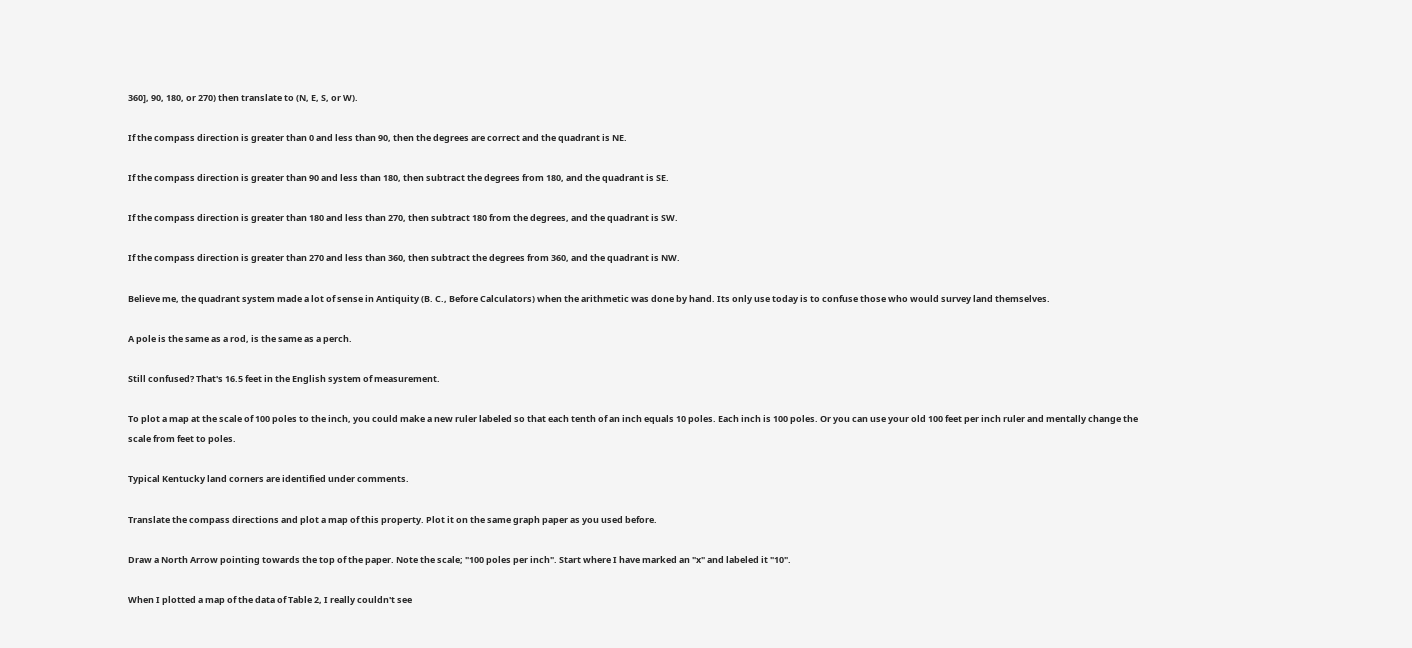360], 90, 180, or 270) then translate to (N, E, S, or W).

If the compass direction is greater than 0 and less than 90, then the degrees are correct and the quadrant is NE.

If the compass direction is greater than 90 and less than 180, then subtract the degrees from 180, and the quadrant is SE.

If the compass direction is greater than 180 and less than 270, then subtract 180 from the degrees, and the quadrant is SW.

If the compass direction is greater than 270 and less than 360, then subtract the degrees from 360, and the quadrant is NW.

Believe me, the quadrant system made a lot of sense in Antiquity (B. C., Before Calculators) when the arithmetic was done by hand. Its only use today is to confuse those who would survey land themselves.

A pole is the same as a rod, is the same as a perch.

Still confused? That's 16.5 feet in the English system of measurement.

To plot a map at the scale of 100 poles to the inch, you could make a new ruler labeled so that each tenth of an inch equals 10 poles. Each inch is 100 poles. Or you can use your old 100 feet per inch ruler and mentally change the scale from feet to poles.

Typical Kentucky land corners are identified under comments.

Translate the compass directions and plot a map of this property. Plot it on the same graph paper as you used before.

Draw a North Arrow pointing towards the top of the paper. Note the scale; "100 poles per inch". Start where I have marked an "x" and labeled it "10".

When I plotted a map of the data of Table 2, I really couldn't see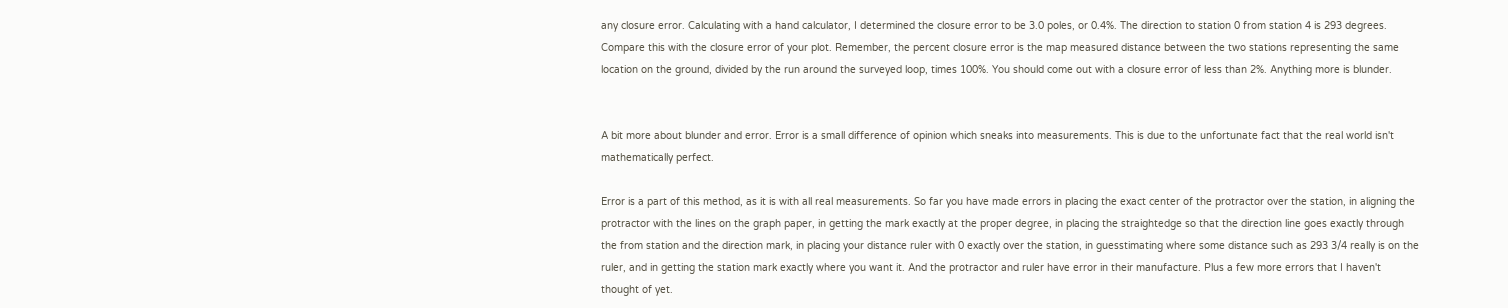any closure error. Calculating with a hand calculator, I determined the closure error to be 3.0 poles, or 0.4%. The direction to station 0 from station 4 is 293 degrees. Compare this with the closure error of your plot. Remember, the percent closure error is the map measured distance between the two stations representing the same location on the ground, divided by the run around the surveyed loop, times 100%. You should come out with a closure error of less than 2%. Anything more is blunder.


A bit more about blunder and error. Error is a small difference of opinion which sneaks into measurements. This is due to the unfortunate fact that the real world isn't mathematically perfect.

Error is a part of this method, as it is with all real measurements. So far you have made errors in placing the exact center of the protractor over the station, in aligning the protractor with the lines on the graph paper, in getting the mark exactly at the proper degree, in placing the straightedge so that the direction line goes exactly through the from station and the direction mark, in placing your distance ruler with 0 exactly over the station, in guesstimating where some distance such as 293 3/4 really is on the ruler, and in getting the station mark exactly where you want it. And the protractor and ruler have error in their manufacture. Plus a few more errors that I haven't thought of yet.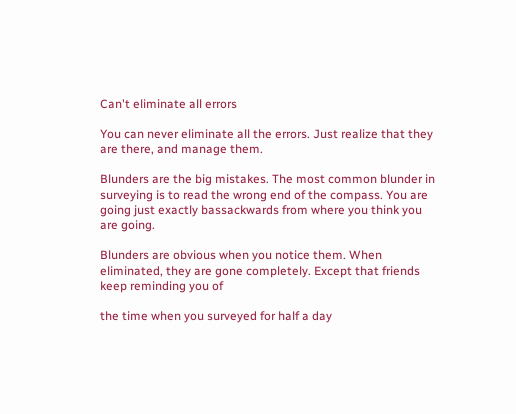Can't eliminate all errors

You can never eliminate all the errors. Just realize that they are there, and manage them.

Blunders are the big mistakes. The most common blunder in surveying is to read the wrong end of the compass. You are going just exactly bassackwards from where you think you are going.

Blunders are obvious when you notice them. When eliminated, they are gone completely. Except that friends keep reminding you of

the time when you surveyed for half a day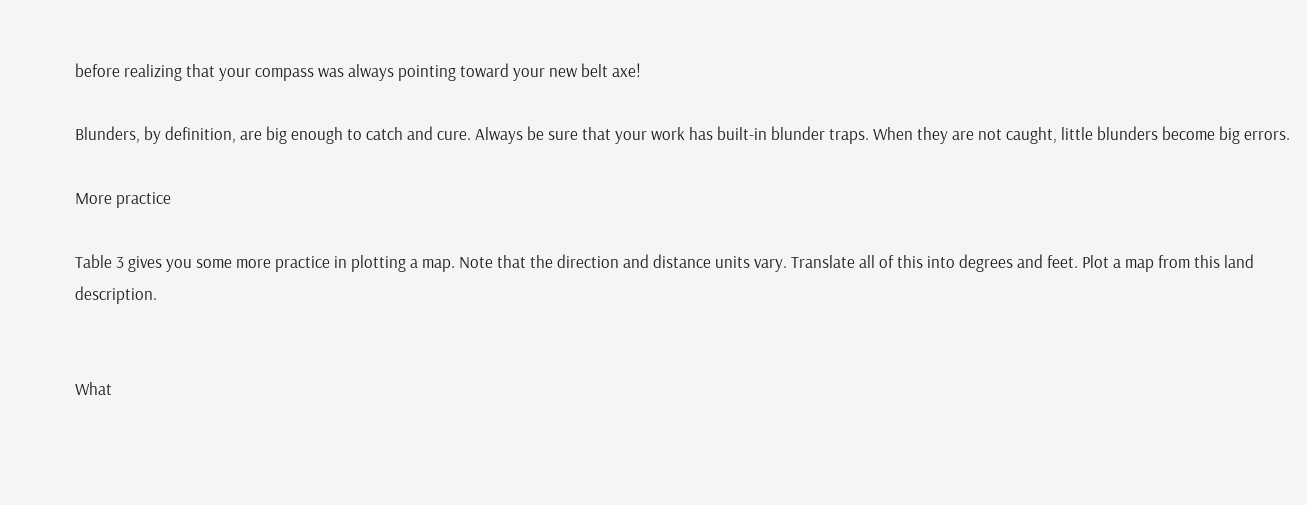before realizing that your compass was always pointing toward your new belt axe!

Blunders, by definition, are big enough to catch and cure. Always be sure that your work has built-in blunder traps. When they are not caught, little blunders become big errors.

More practice

Table 3 gives you some more practice in plotting a map. Note that the direction and distance units vary. Translate all of this into degrees and feet. Plot a map from this land description.


What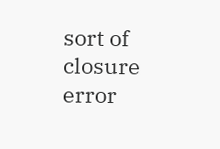sort of closure error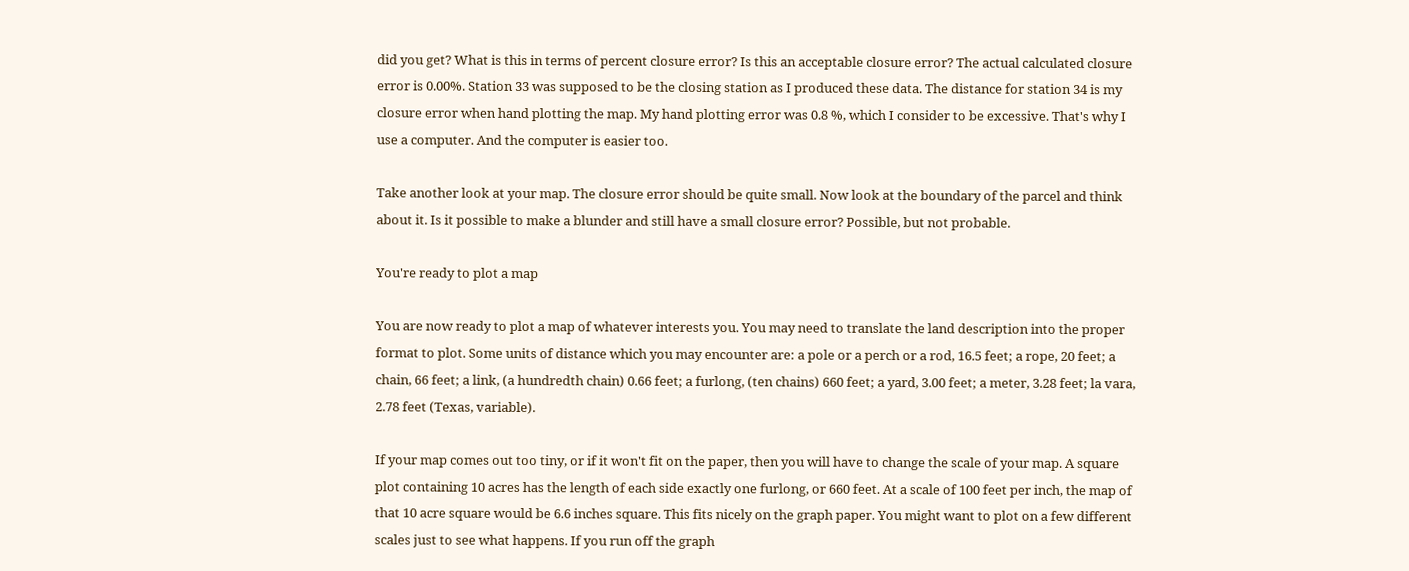did you get? What is this in terms of percent closure error? Is this an acceptable closure error? The actual calculated closure error is 0.00%. Station 33 was supposed to be the closing station as I produced these data. The distance for station 34 is my closure error when hand plotting the map. My hand plotting error was 0.8 %, which I consider to be excessive. That's why I use a computer. And the computer is easier too.

Take another look at your map. The closure error should be quite small. Now look at the boundary of the parcel and think about it. Is it possible to make a blunder and still have a small closure error? Possible, but not probable.

You're ready to plot a map

You are now ready to plot a map of whatever interests you. You may need to translate the land description into the proper format to plot. Some units of distance which you may encounter are: a pole or a perch or a rod, 16.5 feet; a rope, 20 feet; a chain, 66 feet; a link, (a hundredth chain) 0.66 feet; a furlong, (ten chains) 660 feet; a yard, 3.00 feet; a meter, 3.28 feet; la vara, 2.78 feet (Texas, variable).

If your map comes out too tiny, or if it won't fit on the paper, then you will have to change the scale of your map. A square plot containing 10 acres has the length of each side exactly one furlong, or 660 feet. At a scale of 100 feet per inch, the map of that 10 acre square would be 6.6 inches square. This fits nicely on the graph paper. You might want to plot on a few different scales just to see what happens. If you run off the graph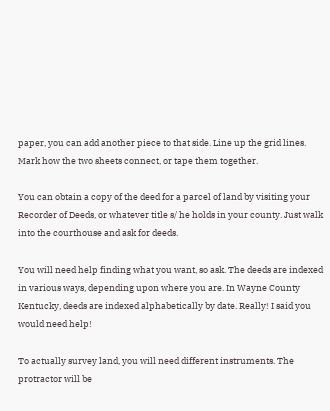paper, you can add another piece to that side. Line up the grid lines. Mark how the two sheets connect, or tape them together.

You can obtain a copy of the deed for a parcel of land by visiting your Recorder of Deeds, or whatever title s/ he holds in your county. Just walk into the courthouse and ask for deeds.

You will need help finding what you want, so ask. The deeds are indexed in various ways, depending upon where you are. In Wayne County Kentucky, deeds are indexed alphabetically by date. Really! I said you would need help!

To actually survey land, you will need different instruments. The protractor will be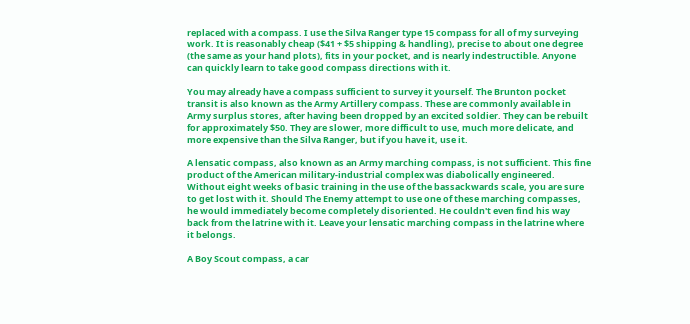replaced with a compass. I use the Silva Ranger type 15 compass for all of my surveying work. It is reasonably cheap ($41 + $5 shipping & handling), precise to about one degree (the same as your hand plots), fits in your pocket, and is nearly indestructible. Anyone can quickly learn to take good compass directions with it.

You may already have a compass sufficient to survey it yourself. The Brunton pocket transit is also known as the Army Artillery compass. These are commonly available in Army surplus stores, after having been dropped by an excited soldier. They can be rebuilt for approximately $50. They are slower, more difficult to use, much more delicate, and more expensive than the Silva Ranger, but if you have it, use it.

A lensatic compass, also known as an Army marching compass, is not sufficient. This fine product of the American military-industrial complex was diabolically engineered. Without eight weeks of basic training in the use of the bassackwards scale, you are sure to get lost with it. Should The Enemy attempt to use one of these marching compasses, he would immediately become completely disoriented. He couldn't even find his way back from the latrine with it. Leave your lensatic marching compass in the latrine where it belongs.

A Boy Scout compass, a car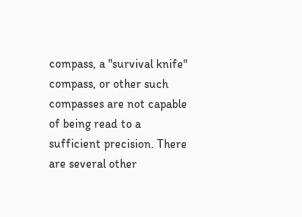compass, a "survival knife" compass, or other such compasses are not capable of being read to a sufficient precision. There are several other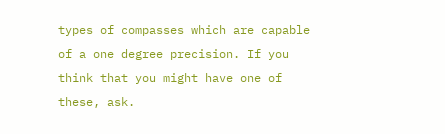types of compasses which are capable of a one degree precision. If you think that you might have one of these, ask.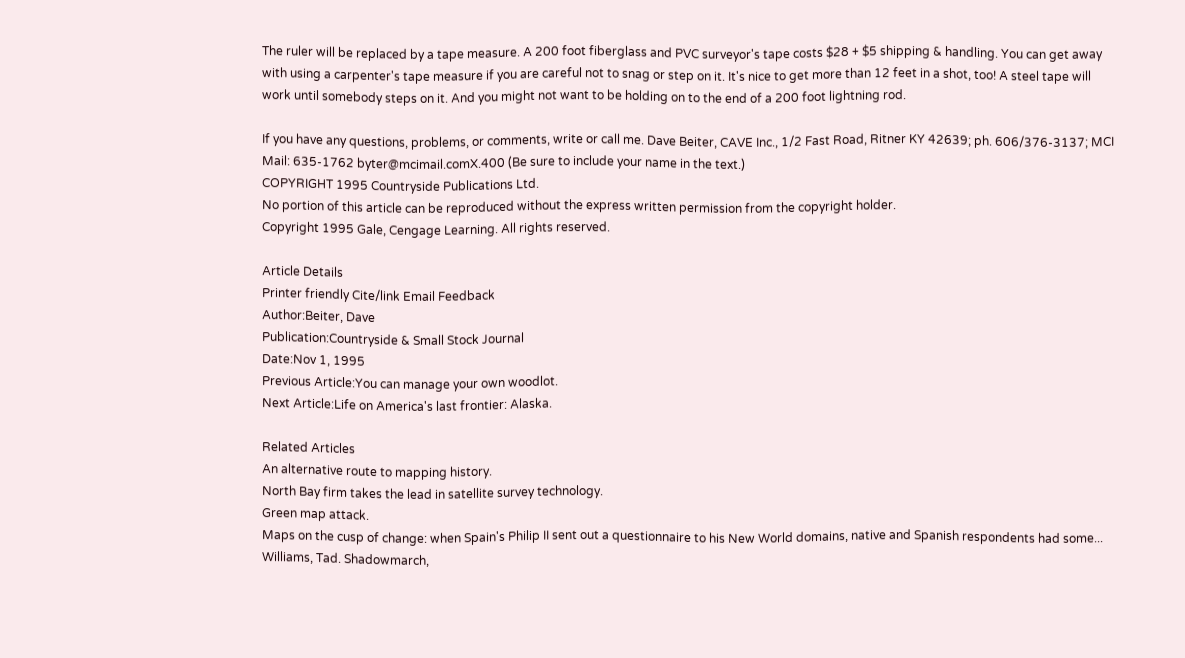The ruler will be replaced by a tape measure. A 200 foot fiberglass and PVC surveyor's tape costs $28 + $5 shipping & handling. You can get away with using a carpenter's tape measure if you are careful not to snag or step on it. It's nice to get more than 12 feet in a shot, too! A steel tape will work until somebody steps on it. And you might not want to be holding on to the end of a 200 foot lightning rod.

If you have any questions, problems, or comments, write or call me. Dave Beiter, CAVE Inc., 1/2 Fast Road, Ritner KY 42639; ph. 606/376-3137; MCI Mail: 635-1762 byter@mcimail.comX.400 (Be sure to include your name in the text.)
COPYRIGHT 1995 Countryside Publications Ltd.
No portion of this article can be reproduced without the express written permission from the copyright holder.
Copyright 1995 Gale, Cengage Learning. All rights reserved.

Article Details
Printer friendly Cite/link Email Feedback
Author:Beiter, Dave
Publication:Countryside & Small Stock Journal
Date:Nov 1, 1995
Previous Article:You can manage your own woodlot.
Next Article:Life on America's last frontier: Alaska.

Related Articles
An alternative route to mapping history.
North Bay firm takes the lead in satellite survey technology.
Green map attack.
Maps on the cusp of change: when Spain's Philip II sent out a questionnaire to his New World domains, native and Spanish respondents had some...
Williams, Tad. Shadowmarch,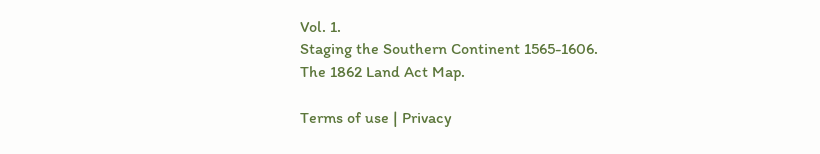Vol. 1.
Staging the Southern Continent 1565-1606.
The 1862 Land Act Map.

Terms of use | Privacy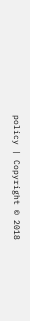policy | Copyright © 2018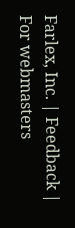Farlex, Inc. | Feedback | For webmasters